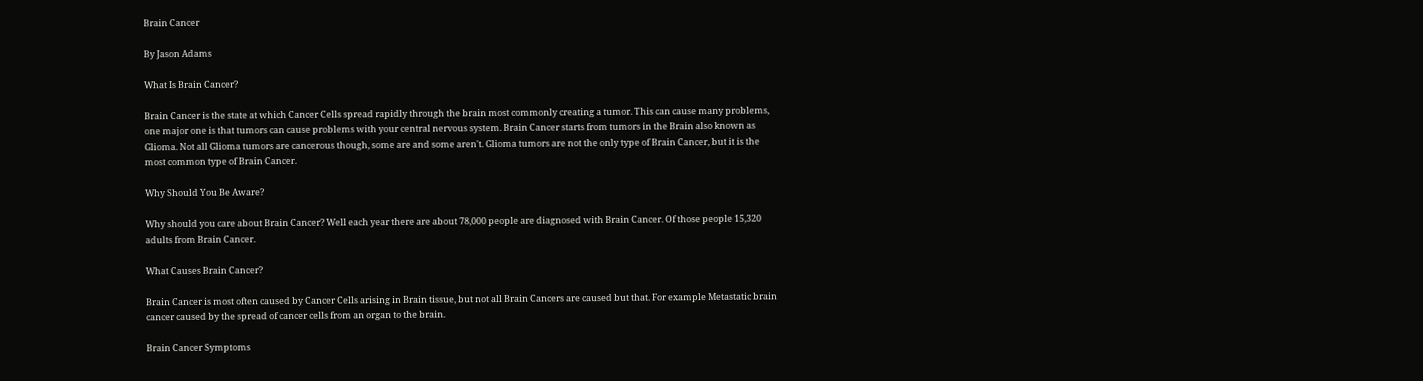Brain Cancer

By Jason Adams

What Is Brain Cancer?

Brain Cancer is the state at which Cancer Cells spread rapidly through the brain most commonly creating a tumor. This can cause many problems, one major one is that tumors can cause problems with your central nervous system. Brain Cancer starts from tumors in the Brain also known as Glioma. Not all Glioma tumors are cancerous though, some are and some aren't. Glioma tumors are not the only type of Brain Cancer, but it is the most common type of Brain Cancer.

Why Should You Be Aware?

Why should you care about Brain Cancer? Well each year there are about 78,000 people are diagnosed with Brain Cancer. Of those people 15,320 adults from Brain Cancer.

What Causes Brain Cancer?

Brain Cancer is most often caused by Cancer Cells arising in Brain tissue, but not all Brain Cancers are caused but that. For example Metastatic brain cancer caused by the spread of cancer cells from an organ to the brain.

Brain Cancer Symptoms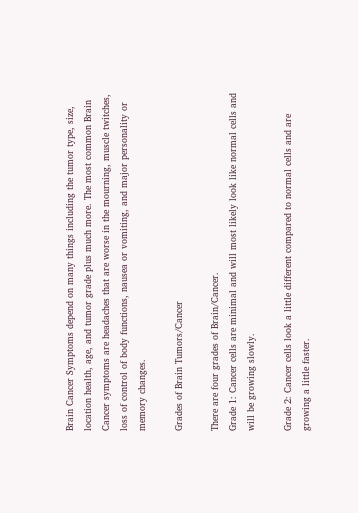Brain Cancer Symptoms depend on many things including the tumor type, size, location health, age, and tumor grade plus much more. The most common Brain Cancer symptoms are headaches that are worse in the mourning, muscle twitches, loss of control of body functions, nausea or vomiting, and major personality or memory changes.

Grades of Brain Tumors/Cancer

There are four grades of Brain/Cancer.
Grade 1: Cancer cells are minimal and will most likely look like normal cells and will be growing slowly.

Grade 2: Cancer cells look a little different compared to normal cells and are growing a little faster.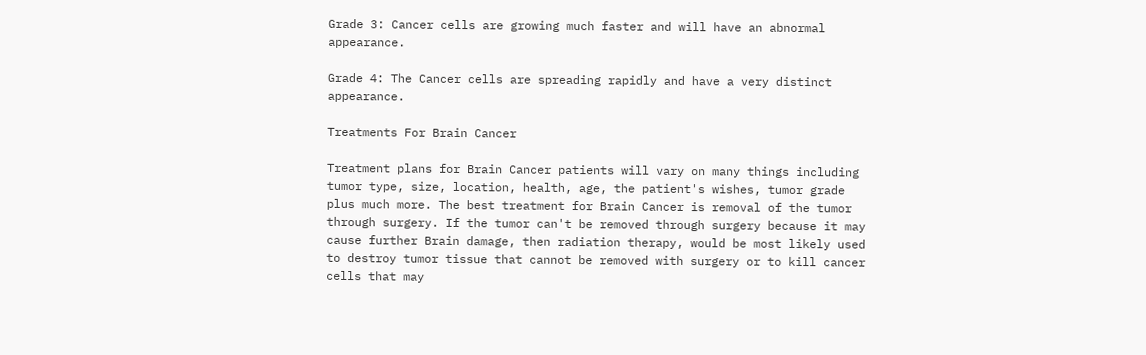Grade 3: Cancer cells are growing much faster and will have an abnormal appearance.

Grade 4: The Cancer cells are spreading rapidly and have a very distinct appearance.

Treatments For Brain Cancer

Treatment plans for Brain Cancer patients will vary on many things including tumor type, size, location, health, age, the patient's wishes, tumor grade plus much more. The best treatment for Brain Cancer is removal of the tumor through surgery. If the tumor can't be removed through surgery because it may cause further Brain damage, then radiation therapy, would be most likely used to destroy tumor tissue that cannot be removed with surgery or to kill cancer cells that may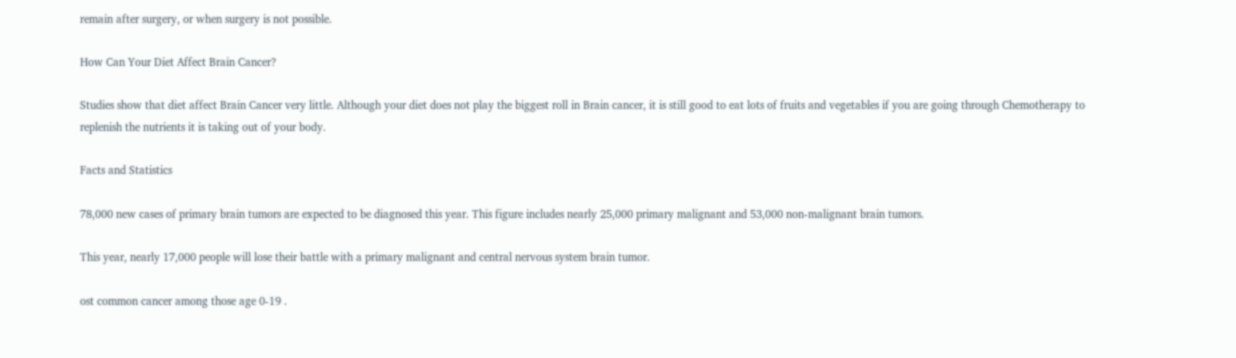remain after surgery, or when surgery is not possible.

How Can Your Diet Affect Brain Cancer?

Studies show that diet affect Brain Cancer very little. Although your diet does not play the biggest roll in Brain cancer, it is still good to eat lots of fruits and vegetables if you are going through Chemotherapy to replenish the nutrients it is taking out of your body.

Facts and Statistics

78,000 new cases of primary brain tumors are expected to be diagnosed this year. This figure includes nearly 25,000 primary malignant and 53,000 non-malignant brain tumors.

This year, nearly 17,000 people will lose their battle with a primary malignant and central nervous system brain tumor.

ost common cancer among those age 0-19 .